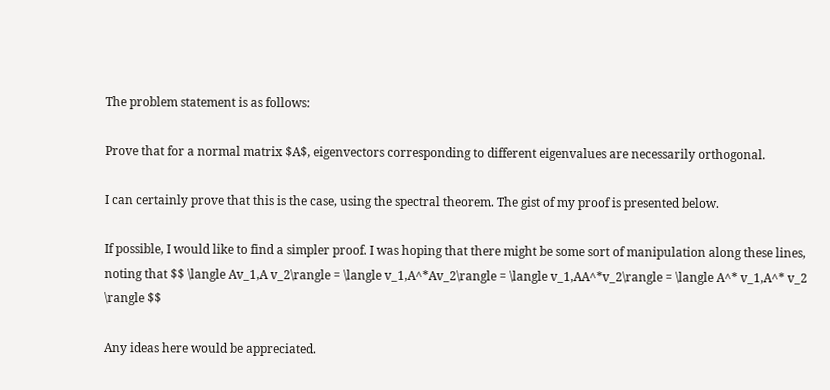The problem statement is as follows:

Prove that for a normal matrix $A$, eigenvectors corresponding to different eigenvalues are necessarily orthogonal.

I can certainly prove that this is the case, using the spectral theorem. The gist of my proof is presented below.

If possible, I would like to find a simpler proof. I was hoping that there might be some sort of manipulation along these lines, noting that $$ \langle Av_1,A v_2\rangle = \langle v_1,A^*Av_2\rangle = \langle v_1,AA^*v_2\rangle = \langle A^* v_1,A^* v_2 \rangle $$

Any ideas here would be appreciated.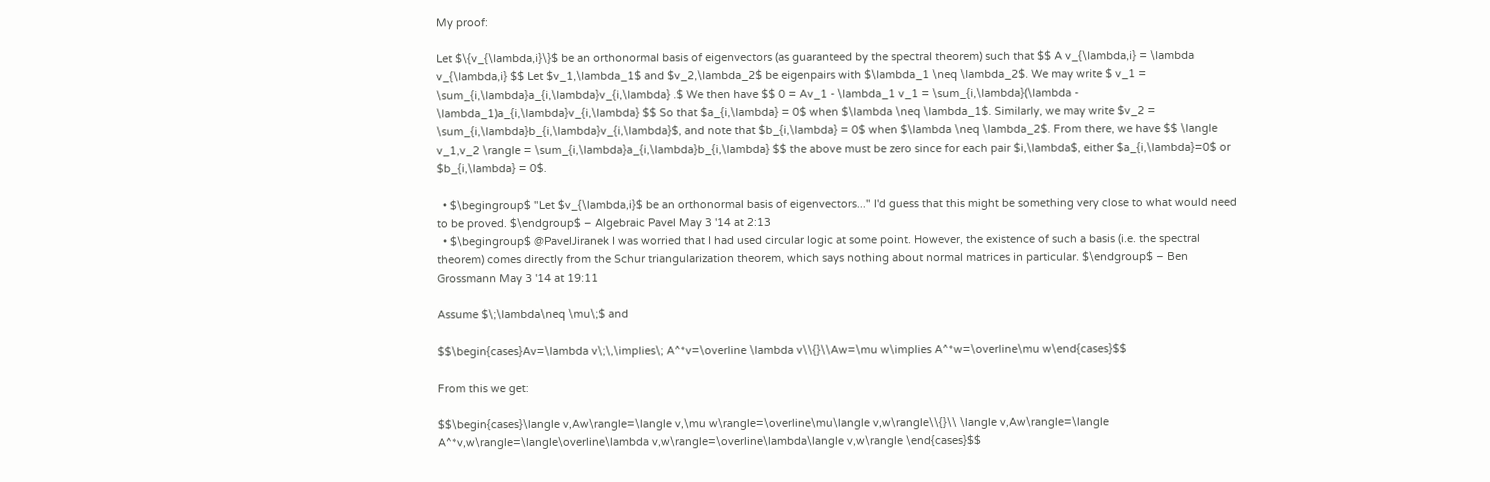My proof:

Let $\{v_{\lambda,i}\}$ be an orthonormal basis of eigenvectors (as guaranteed by the spectral theorem) such that $$ A v_{\lambda,i} = \lambda v_{\lambda,i} $$ Let $v_1,\lambda_1$ and $v_2,\lambda_2$ be eigenpairs with $\lambda_1 \neq \lambda_2$. We may write $ v_1 = \sum_{i,\lambda}a_{i,\lambda}v_{i,\lambda} .$ We then have $$ 0 = Av_1 - \lambda_1 v_1 = \sum_{i,\lambda}(\lambda - \lambda_1)a_{i,\lambda}v_{i,\lambda} $$ So that $a_{i,\lambda} = 0$ when $\lambda \neq \lambda_1$. Similarly, we may write $v_2 = \sum_{i,\lambda}b_{i,\lambda}v_{i,\lambda}$, and note that $b_{i,\lambda} = 0$ when $\lambda \neq \lambda_2$. From there, we have $$ \langle v_1,v_2 \rangle = \sum_{i,\lambda}a_{i,\lambda}b_{i,\lambda} $$ the above must be zero since for each pair $i,\lambda$, either $a_{i,\lambda}=0$ or $b_{i,\lambda} = 0$.

  • $\begingroup$ "Let $v_{\lambda,i}$ be an orthonormal basis of eigenvectors..." I'd guess that this might be something very close to what would need to be proved. $\endgroup$ – Algebraic Pavel May 3 '14 at 2:13
  • $\begingroup$ @PavelJiranek I was worried that I had used circular logic at some point. However, the existence of such a basis (i.e. the spectral theorem) comes directly from the Schur triangularization theorem, which says nothing about normal matrices in particular. $\endgroup$ – Ben Grossmann May 3 '14 at 19:11

Assume $\;\lambda\neq \mu\;$ and

$$\begin{cases}Av=\lambda v\;\,\implies\; A^*v=\overline \lambda v\\{}\\Aw=\mu w\implies A^*w=\overline\mu w\end{cases}$$

From this we get:

$$\begin{cases}\langle v,Aw\rangle=\langle v,\mu w\rangle=\overline\mu\langle v,w\rangle\\{}\\ \langle v,Aw\rangle=\langle A^*v,w\rangle=\langle\overline\lambda v,w\rangle=\overline\lambda\langle v,w\rangle \end{cases}$$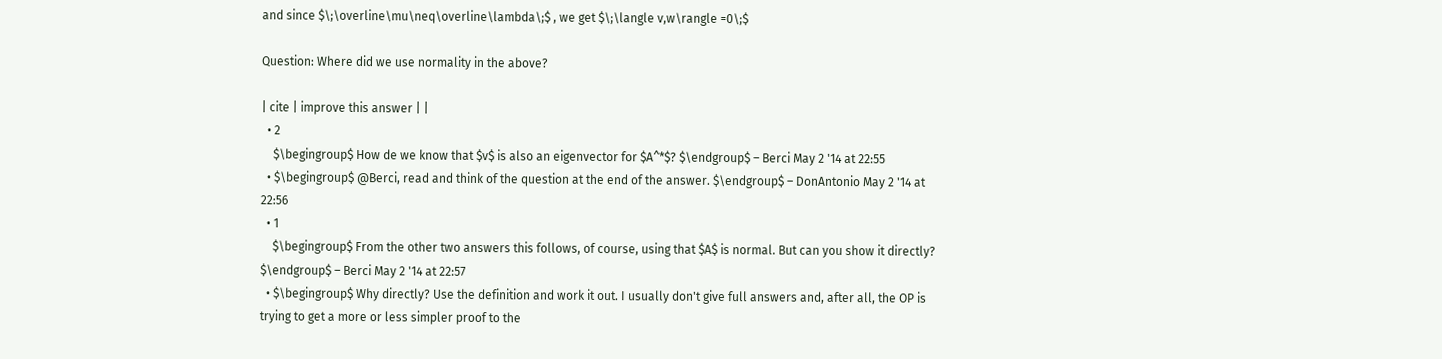and since $\;\overline\mu\neq\overline\lambda\;$ , we get $\;\langle v,w\rangle =0\;$

Question: Where did we use normality in the above?

| cite | improve this answer | |
  • 2
    $\begingroup$ How de we know that $v$ is also an eigenvector for $A^*$? $\endgroup$ – Berci May 2 '14 at 22:55
  • $\begingroup$ @Berci, read and think of the question at the end of the answer. $\endgroup$ – DonAntonio May 2 '14 at 22:56
  • 1
    $\begingroup$ From the other two answers this follows, of course, using that $A$ is normal. But can you show it directly? $\endgroup$ – Berci May 2 '14 at 22:57
  • $\begingroup$ Why directly? Use the definition and work it out. I usually don't give full answers and, after all, the OP is trying to get a more or less simpler proof to the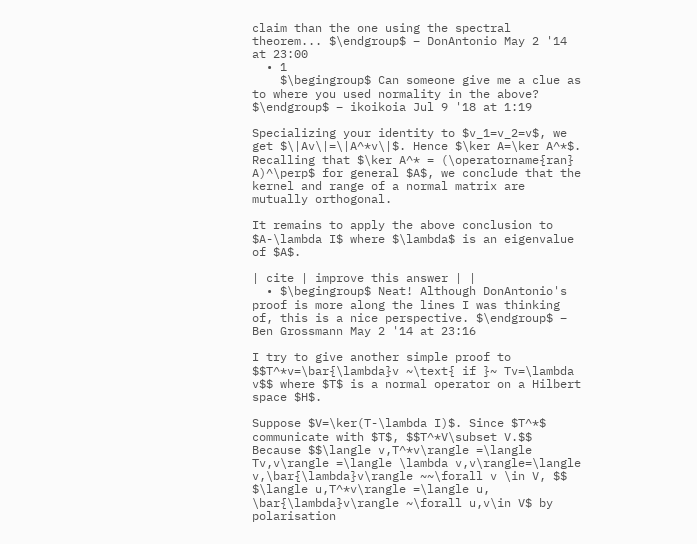claim than the one using the spectral theorem... $\endgroup$ – DonAntonio May 2 '14 at 23:00
  • 1
    $\begingroup$ Can someone give me a clue as to where you used normality in the above? $\endgroup$ – ikoikoia Jul 9 '18 at 1:19

Specializing your identity to $v_1=v_2=v$, we get $\|Av\|=\|A^*v\|$. Hence $\ker A=\ker A^*$. Recalling that $\ker A^* = (\operatorname{ran} A)^\perp$ for general $A$, we conclude that the kernel and range of a normal matrix are mutually orthogonal.

It remains to apply the above conclusion to $A-\lambda I$ where $\lambda$ is an eigenvalue of $A$.

| cite | improve this answer | |
  • $\begingroup$ Neat! Although DonAntonio's proof is more along the lines I was thinking of, this is a nice perspective. $\endgroup$ – Ben Grossmann May 2 '14 at 23:16

I try to give another simple proof to $$T^*v=\bar{\lambda}v ~\text{ if }~ Tv=\lambda v$$ where $T$ is a normal operator on a Hilbert space $H$.

Suppose $V=\ker(T-\lambda I)$. Since $T^*$ communicate with $T$, $$T^*V\subset V.$$ Because $$\langle v,T^*v\rangle =\langle Tv,v\rangle =\langle \lambda v,v\rangle=\langle v,\bar{\lambda}v\rangle ~~\forall v \in V, $$ $\langle u,T^*v\rangle =\langle u, \bar{\lambda}v\rangle ~\forall u,v\in V$ by polarisation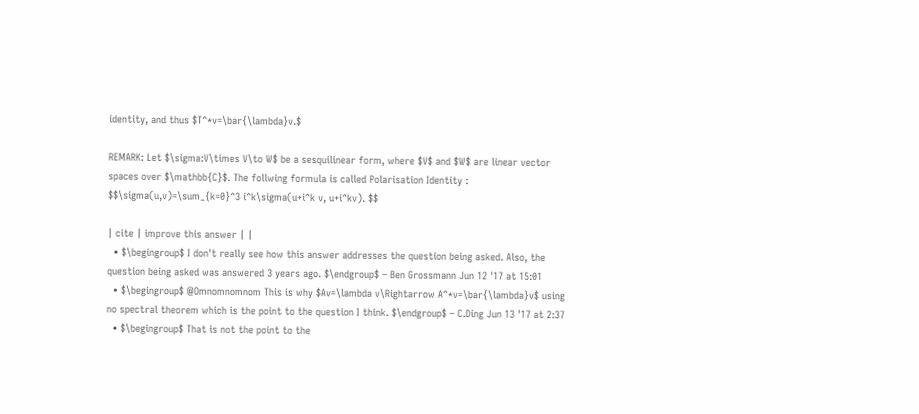identity, and thus $T^*v=\bar{\lambda}v.$

REMARK: Let $\sigma:V\times V\to W$ be a sesquilinear form, where $V$ and $W$ are linear vector spaces over $\mathbb{C}$. The follwing formula is called Polarisation Identity : $$\sigma(u,v)=\sum_{k=0}^3 i^k\sigma(u+i^k v, u+i^kv). $$

| cite | improve this answer | |
  • $\begingroup$ I don't really see how this answer addresses the question being asked. Also, the question being asked was answered 3 years ago. $\endgroup$ – Ben Grossmann Jun 12 '17 at 15:01
  • $\begingroup$ @Omnomnomnom This is why $Av=\lambda v\Rightarrow A^*v=\bar{\lambda}v$ using no spectral theorem which is the point to the question I think. $\endgroup$ – C.Ding Jun 13 '17 at 2:37
  • $\begingroup$ That is not the point to the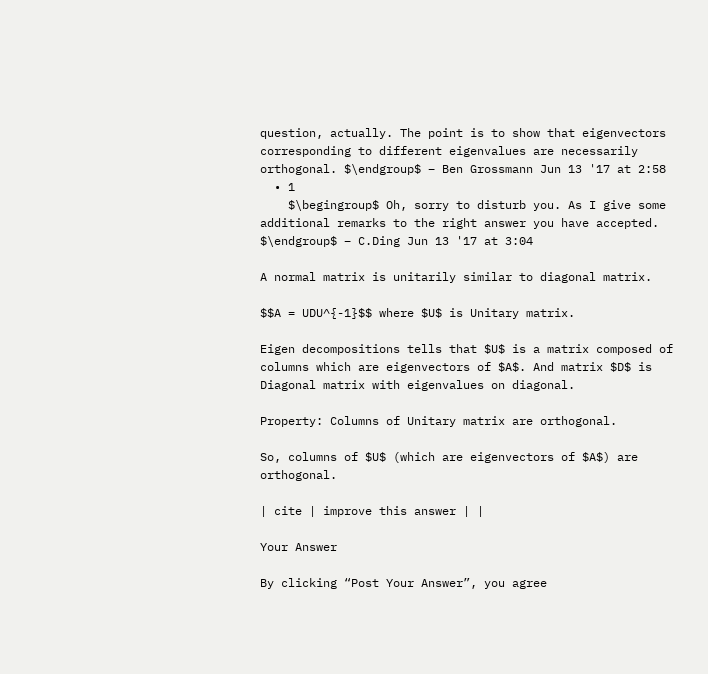question, actually. The point is to show that eigenvectors corresponding to different eigenvalues are necessarily orthogonal. $\endgroup$ – Ben Grossmann Jun 13 '17 at 2:58
  • 1
    $\begingroup$ Oh, sorry to disturb you. As I give some additional remarks to the right answer you have accepted. $\endgroup$ – C.Ding Jun 13 '17 at 3:04

A normal matrix is unitarily similar to diagonal matrix.

$$A = UDU^{-1}$$ where $U$ is Unitary matrix.

Eigen decompositions tells that $U$ is a matrix composed of columns which are eigenvectors of $A$. And matrix $D$ is Diagonal matrix with eigenvalues on diagonal.

Property: Columns of Unitary matrix are orthogonal.

So, columns of $U$ (which are eigenvectors of $A$) are orthogonal.

| cite | improve this answer | |

Your Answer

By clicking “Post Your Answer”, you agree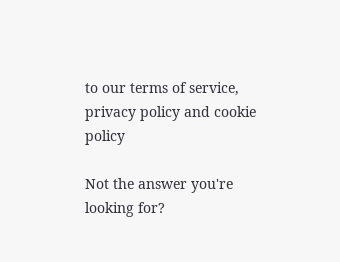to our terms of service, privacy policy and cookie policy

Not the answer you're looking for?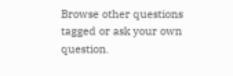Browse other questions tagged or ask your own question.